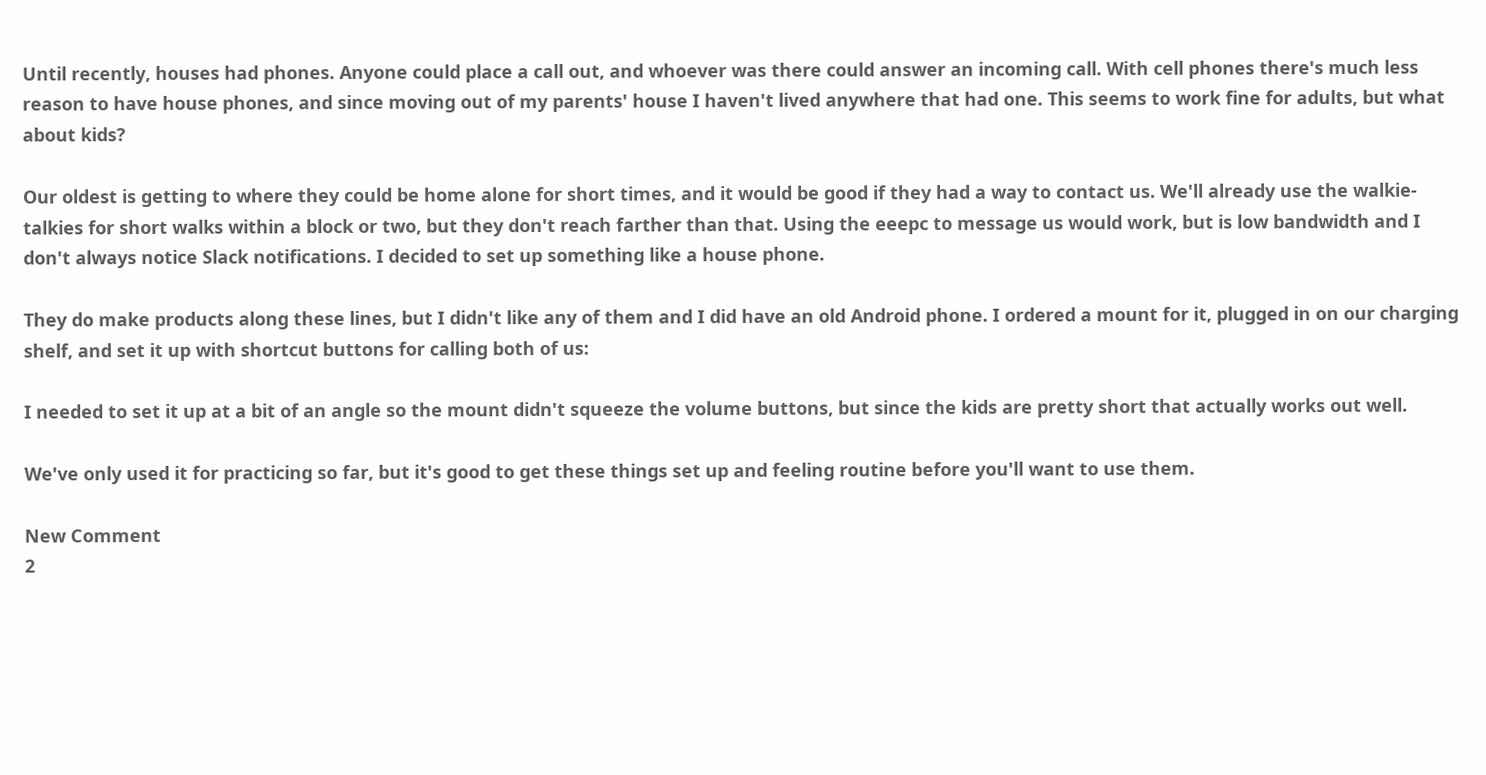Until recently, houses had phones. Anyone could place a call out, and whoever was there could answer an incoming call. With cell phones there's much less reason to have house phones, and since moving out of my parents' house I haven't lived anywhere that had one. This seems to work fine for adults, but what about kids?

Our oldest is getting to where they could be home alone for short times, and it would be good if they had a way to contact us. We'll already use the walkie-talkies for short walks within a block or two, but they don't reach farther than that. Using the eeepc to message us would work, but is low bandwidth and I don't always notice Slack notifications. I decided to set up something like a house phone.

They do make products along these lines, but I didn't like any of them and I did have an old Android phone. I ordered a mount for it, plugged in on our charging shelf, and set it up with shortcut buttons for calling both of us:

I needed to set it up at a bit of an angle so the mount didn't squeeze the volume buttons, but since the kids are pretty short that actually works out well.

We've only used it for practicing so far, but it's good to get these things set up and feeling routine before you'll want to use them.

New Comment
2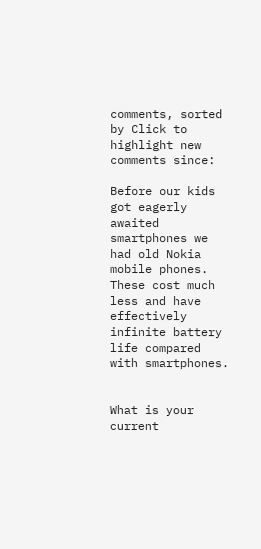comments, sorted by Click to highlight new comments since:

Before our kids got eagerly awaited smartphones we had old Nokia mobile phones. These cost much less and have effectively infinite battery life compared with smartphones.


What is your current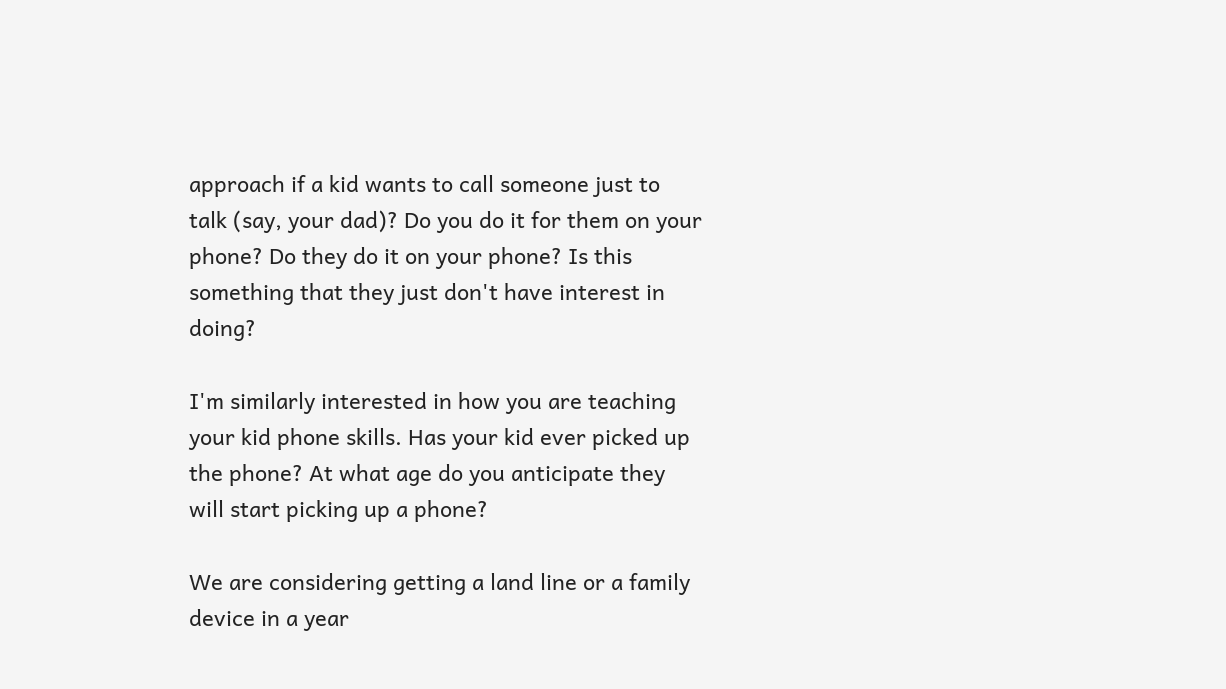approach if a kid wants to call someone just to talk (say, your dad)? Do you do it for them on your phone? Do they do it on your phone? Is this something that they just don't have interest in doing?

I'm similarly interested in how you are teaching your kid phone skills. Has your kid ever picked up the phone? At what age do you anticipate they will start picking up a phone?

We are considering getting a land line or a family device in a year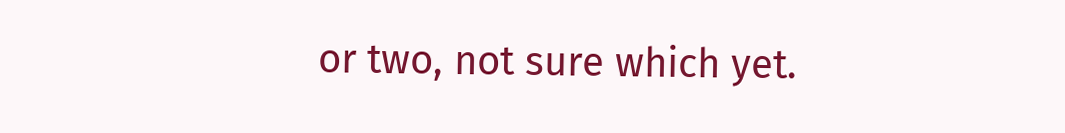or two, not sure which yet.